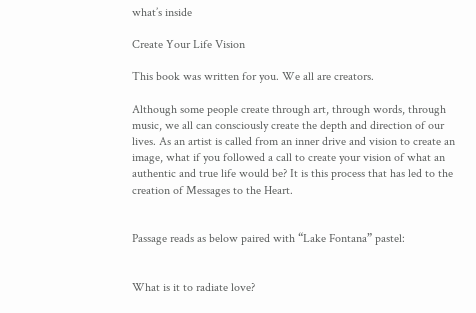what’s inside

Create Your Life Vision

This book was written for you. We all are creators.

Although some people create through art, through words, through music, we all can consciously create the depth and direction of our lives. As an artist is called from an inner drive and vision to create an image, what if you followed a call to create your vision of what an authentic and true life would be? It is this process that has led to the creation of Messages to the Heart.


Passage reads as below paired with “Lake Fontana” pastel:


What is it to radiate love?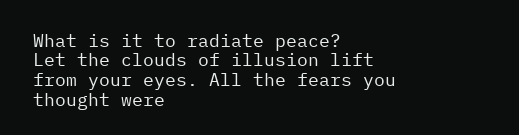What is it to radiate peace?
Let the clouds of illusion lift from your eyes. All the fears you thought were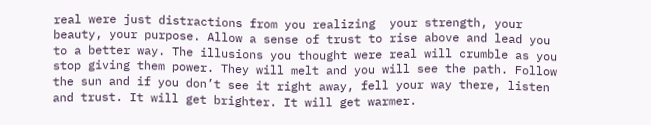real were just distractions from you realizing  your strength, your beauty, your purpose. Allow a sense of trust to rise above and lead you to a better way. The illusions you thought were real will crumble as you stop giving them power. They will melt and you will see the path. Follow the sun and if you don’t see it right away, fell your way there, listen and trust. It will get brighter. It will get warmer.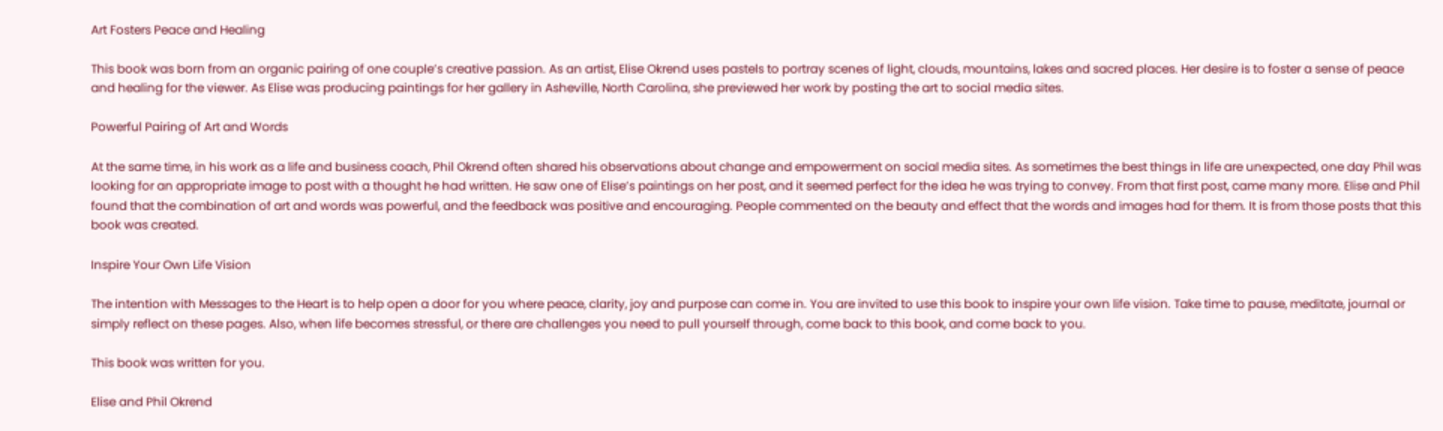Art Fosters Peace and Healing

This book was born from an organic pairing of one couple’s creative passion. As an artist, Elise Okrend uses pastels to portray scenes of light, clouds, mountains, lakes and sacred places. Her desire is to foster a sense of peace and healing for the viewer. As Elise was producing paintings for her gallery in Asheville, North Carolina, she previewed her work by posting the art to social media sites.

Powerful Pairing of Art and Words

At the same time, in his work as a life and business coach, Phil Okrend often shared his observations about change and empowerment on social media sites. As sometimes the best things in life are unexpected, one day Phil was looking for an appropriate image to post with a thought he had written. He saw one of Elise’s paintings on her post, and it seemed perfect for the idea he was trying to convey. From that first post, came many more. Elise and Phil found that the combination of art and words was powerful, and the feedback was positive and encouraging. People commented on the beauty and effect that the words and images had for them. It is from those posts that this book was created.

Inspire Your Own Life Vision

The intention with Messages to the Heart is to help open a door for you where peace, clarity, joy and purpose can come in. You are invited to use this book to inspire your own life vision. Take time to pause, meditate, journal or simply reflect on these pages. Also, when life becomes stressful, or there are challenges you need to pull yourself through, come back to this book, and come back to you.

This book was written for you.

Elise and Phil Okrend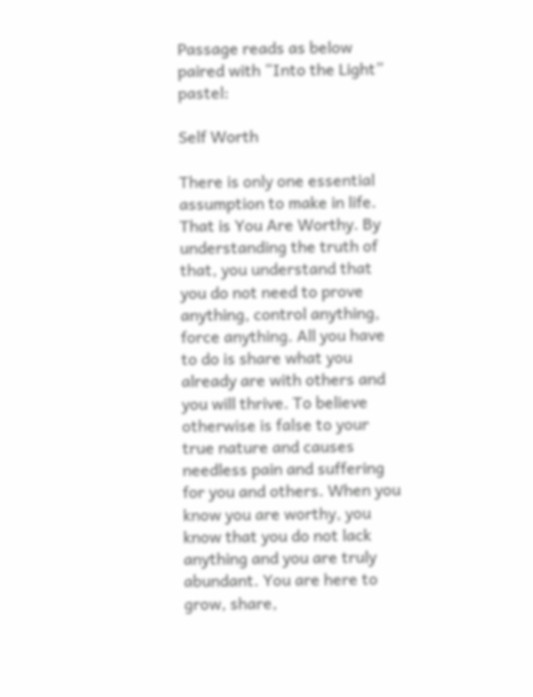Passage reads as below paired with “Into the Light” pastel:

Self Worth

There is only one essential assumption to make in life. That is You Are Worthy. By understanding the truth of that, you understand that you do not need to prove anything, control anything, force anything. All you have to do is share what you already are with others and you will thrive. To believe otherwise is false to your true nature and causes needless pain and suffering for you and others. When you know you are worthy, you know that you do not lack anything and you are truly abundant. You are here to grow, share,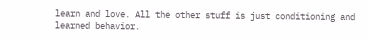learn and love. All the other stuff is just conditioning and learned behavior.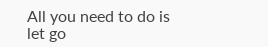All you need to do is let go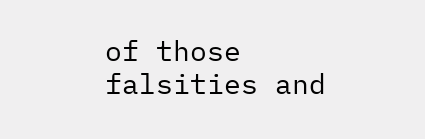of those falsities and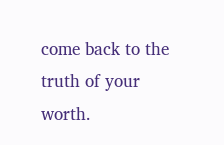come back to the truth of your worth.